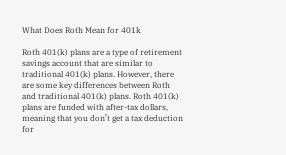What Does Roth Mean for 401k

Roth 401(k) plans are a type of retirement savings account that are similar to traditional 401(k) plans. However, there are some key differences between Roth and traditional 401(k) plans. Roth 401(k) plans are funded with after-tax dollars, meaning that you don’t get a tax deduction for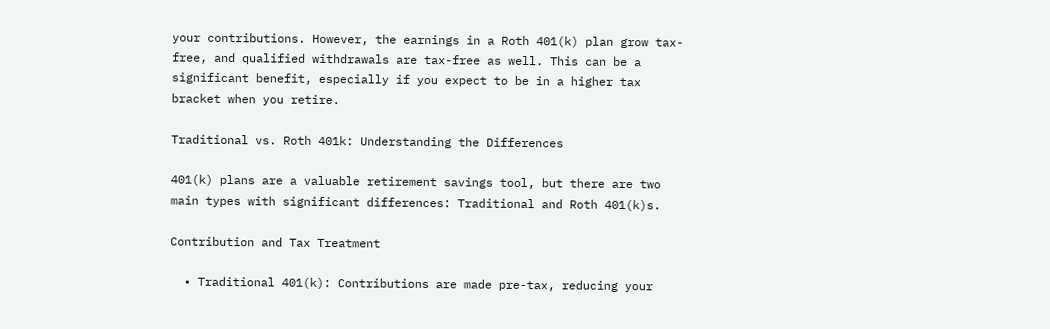your contributions. However, the earnings in a Roth 401(k) plan grow tax-free, and qualified withdrawals are tax-free as well. This can be a significant benefit, especially if you expect to be in a higher tax bracket when you retire.

Traditional vs. Roth 401k: Understanding the Differences

401(k) plans are a valuable retirement savings tool, but there are two main types with significant differences: Traditional and Roth 401(k)s.

Contribution and Tax Treatment

  • Traditional 401(k): Contributions are made pre-tax, reducing your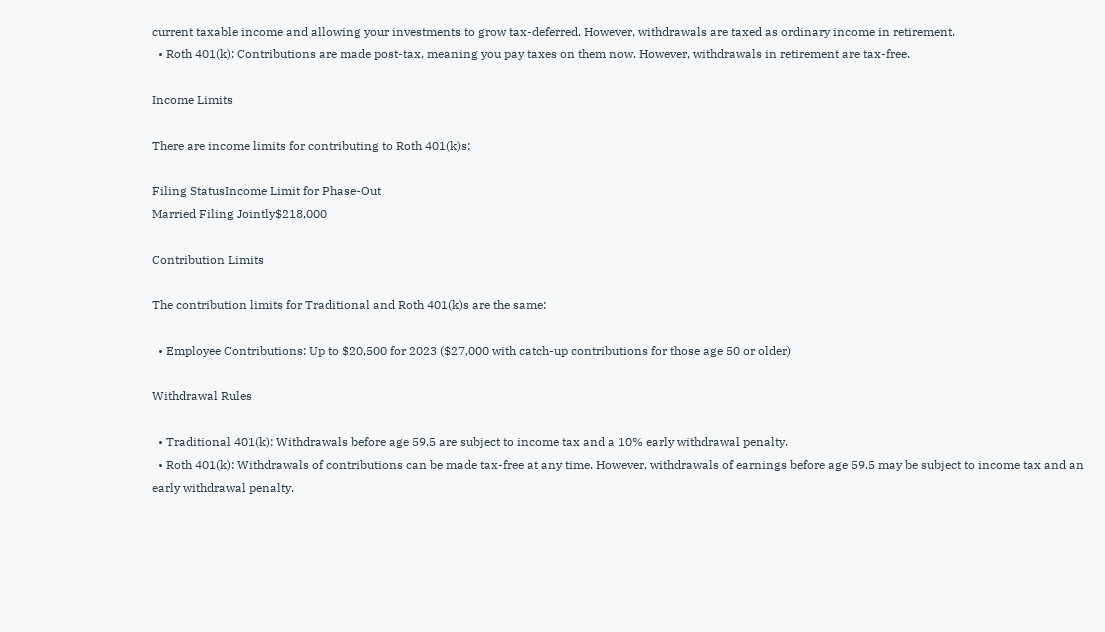current taxable income and allowing your investments to grow tax-deferred. However, withdrawals are taxed as ordinary income in retirement.
  • Roth 401(k): Contributions are made post-tax, meaning you pay taxes on them now. However, withdrawals in retirement are tax-free.

Income Limits

There are income limits for contributing to Roth 401(k)s:

Filing StatusIncome Limit for Phase-Out
Married Filing Jointly$218,000

Contribution Limits

The contribution limits for Traditional and Roth 401(k)s are the same:

  • Employee Contributions: Up to $20,500 for 2023 ($27,000 with catch-up contributions for those age 50 or older)

Withdrawal Rules

  • Traditional 401(k): Withdrawals before age 59.5 are subject to income tax and a 10% early withdrawal penalty.
  • Roth 401(k): Withdrawals of contributions can be made tax-free at any time. However, withdrawals of earnings before age 59.5 may be subject to income tax and an early withdrawal penalty.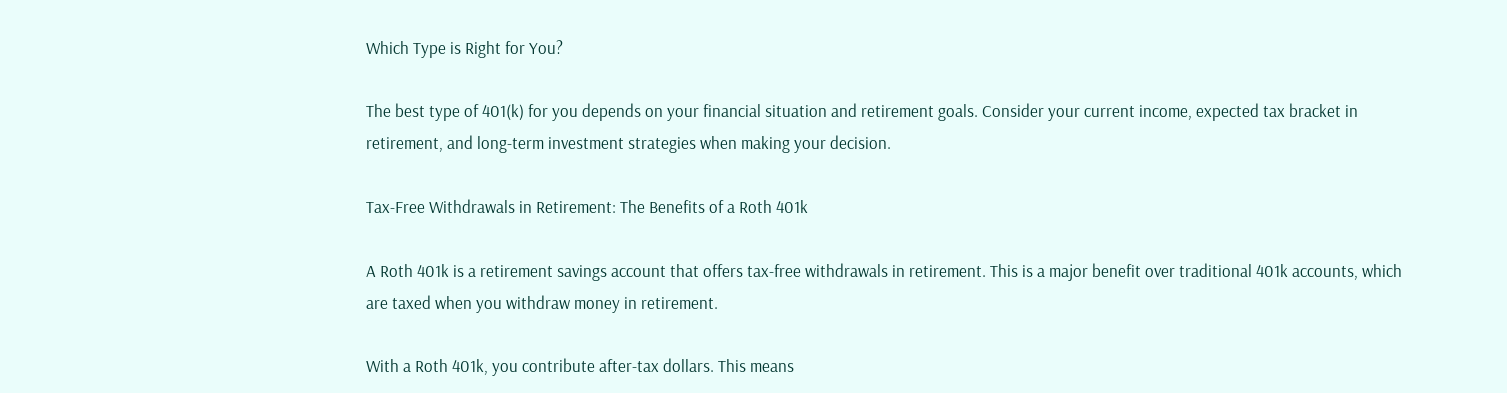Which Type is Right for You?

The best type of 401(k) for you depends on your financial situation and retirement goals. Consider your current income, expected tax bracket in retirement, and long-term investment strategies when making your decision.

Tax-Free Withdrawals in Retirement: The Benefits of a Roth 401k

A Roth 401k is a retirement savings account that offers tax-free withdrawals in retirement. This is a major benefit over traditional 401k accounts, which are taxed when you withdraw money in retirement.

With a Roth 401k, you contribute after-tax dollars. This means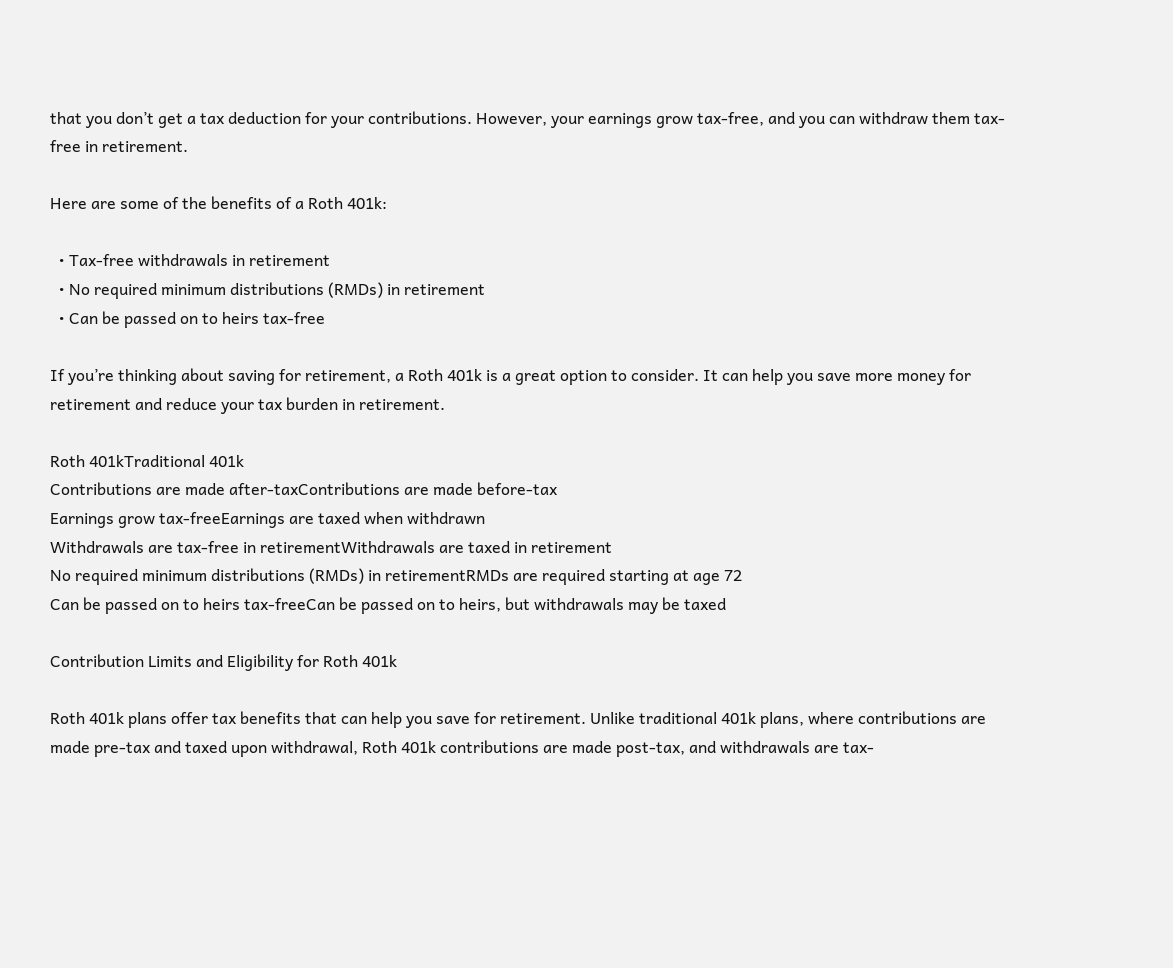that you don’t get a tax deduction for your contributions. However, your earnings grow tax-free, and you can withdraw them tax-free in retirement.

Here are some of the benefits of a Roth 401k:

  • Tax-free withdrawals in retirement
  • No required minimum distributions (RMDs) in retirement
  • Can be passed on to heirs tax-free

If you’re thinking about saving for retirement, a Roth 401k is a great option to consider. It can help you save more money for retirement and reduce your tax burden in retirement.

Roth 401kTraditional 401k
Contributions are made after-taxContributions are made before-tax
Earnings grow tax-freeEarnings are taxed when withdrawn
Withdrawals are tax-free in retirementWithdrawals are taxed in retirement
No required minimum distributions (RMDs) in retirementRMDs are required starting at age 72
Can be passed on to heirs tax-freeCan be passed on to heirs, but withdrawals may be taxed

Contribution Limits and Eligibility for Roth 401k

Roth 401k plans offer tax benefits that can help you save for retirement. Unlike traditional 401k plans, where contributions are made pre-tax and taxed upon withdrawal, Roth 401k contributions are made post-tax, and withdrawals are tax-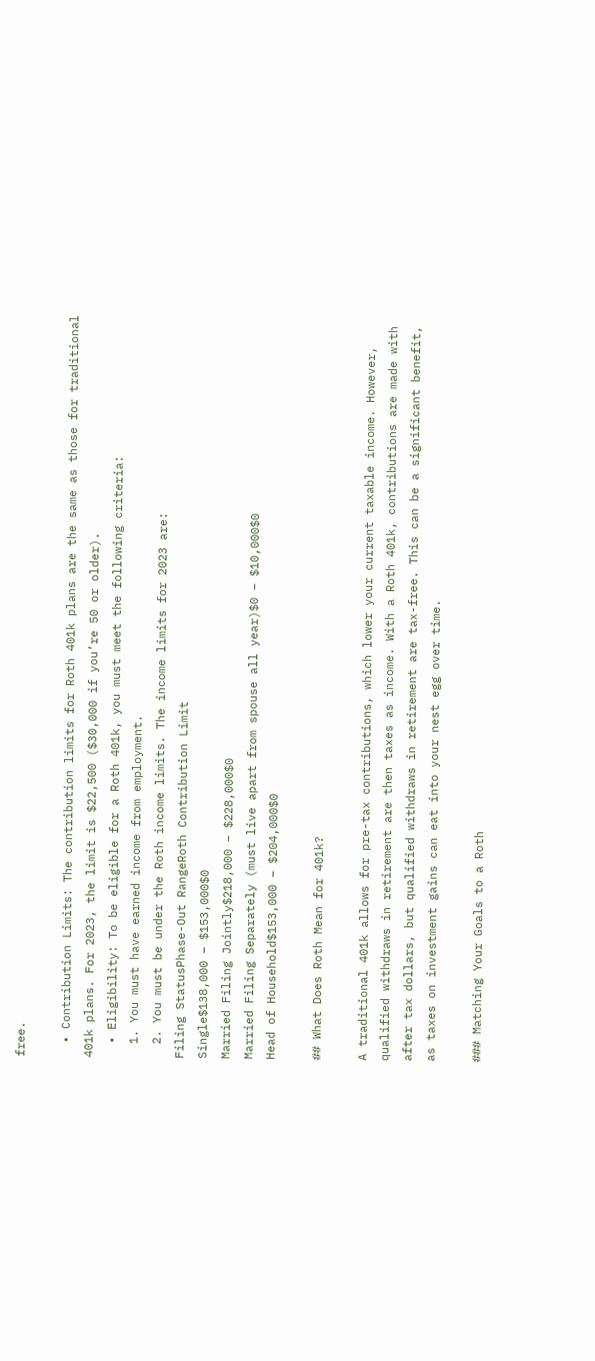free.

  • Contribution Limits: The contribution limits for Roth 401k plans are the same as those for traditional 401k plans. For 2023, the limit is $22,500 ($30,000 if you’re 50 or older).
  • Eligibility: To be eligible for a Roth 401k, you must meet the following criteria:
  1. You must have earned income from employment.
  2. You must be under the Roth income limits. The income limits for 2023 are:
Filing StatusPhase-Out RangeRoth Contribution Limit
Single$138,000 – $153,000$0
Married Filing Jointly$218,000 – $228,000$0
Married Filing Separately (must live apart from spouse all year)$0 – $10,000$0
Head of Household$153,000 – $204,000$0

## What Does Roth Mean for 401k?

A traditional 401k allows for pre-tax contributions, which lower your current taxable income. However, qualified withdraws in retirement are then taxes as income. With a Roth 401k, contributions are made with after tax dollars, but qualified withdraws in retirement are tax-free. This can be a significant benefit, as taxes on investment gains can eat into your nest egg over time.

### Matching Your Goals to a Roth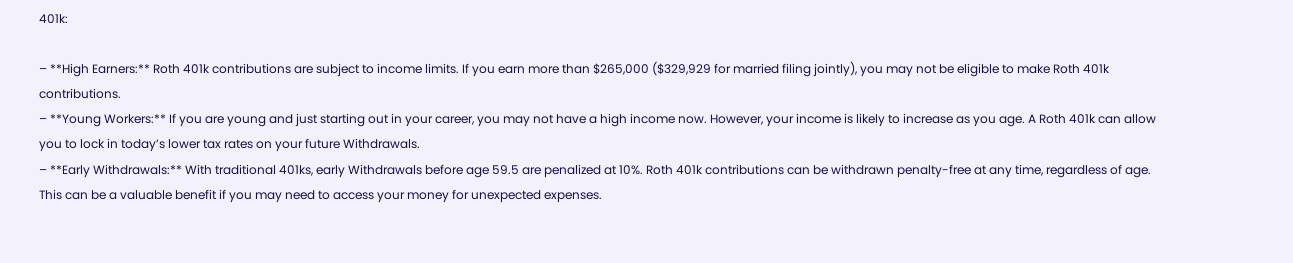401k:

– **High Earners:** Roth 401k contributions are subject to income limits. If you earn more than $265,000 ($329,929 for married filing jointly), you may not be eligible to make Roth 401k contributions.
– **Young Workers:** If you are young and just starting out in your career, you may not have a high income now. However, your income is likely to increase as you age. A Roth 401k can allow you to lock in today’s lower tax rates on your future Withdrawals.
– **Early Withdrawals:** With traditional 401ks, early Withdrawals before age 59.5 are penalized at 10%. Roth 401k contributions can be withdrawn penalty-free at any time, regardless of age. This can be a valuable benefit if you may need to access your money for unexpected expenses.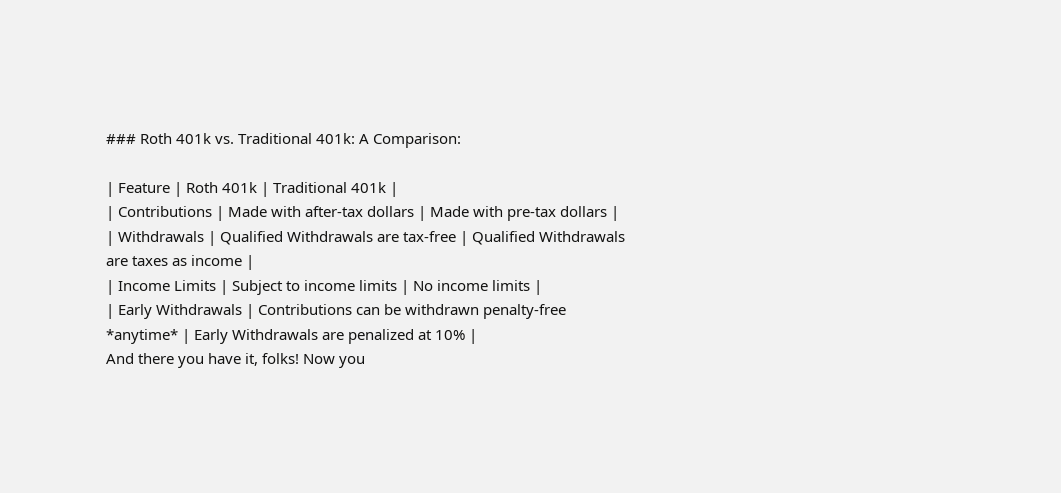### Roth 401k vs. Traditional 401k: A Comparison:

| Feature | Roth 401k | Traditional 401k |
| Contributions | Made with after-tax dollars | Made with pre-tax dollars |
| Withdrawals | Qualified Withdrawals are tax-free | Qualified Withdrawals are taxes as income |
| Income Limits | Subject to income limits | No income limits |
| Early Withdrawals | Contributions can be withdrawn penalty-free *anytime* | Early Withdrawals are penalized at 10% |
And there you have it, folks! Now you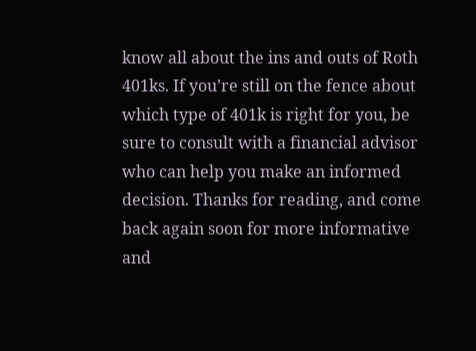know all about the ins and outs of Roth 401ks. If you’re still on the fence about which type of 401k is right for you, be sure to consult with a financial advisor who can help you make an informed decision. Thanks for reading, and come back again soon for more informative and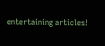entertaining articles!